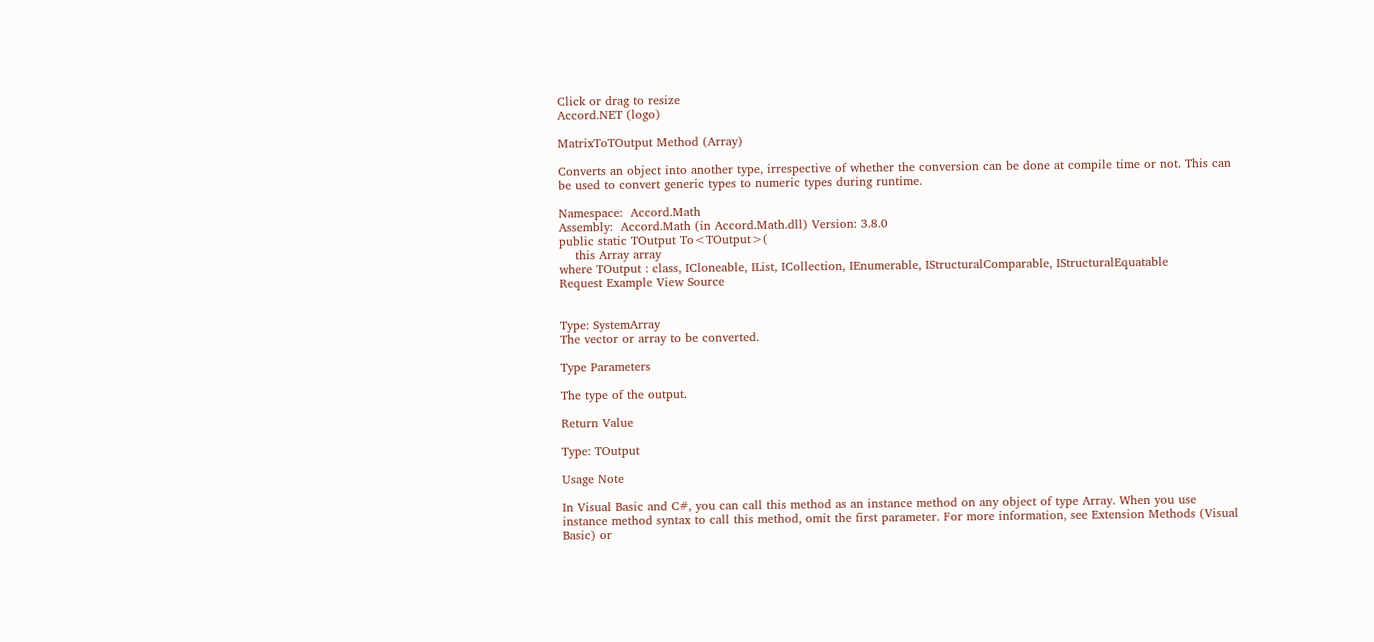Click or drag to resize
Accord.NET (logo)

MatrixToTOutput Method (Array)

Converts an object into another type, irrespective of whether the conversion can be done at compile time or not. This can be used to convert generic types to numeric types during runtime.

Namespace:  Accord.Math
Assembly:  Accord.Math (in Accord.Math.dll) Version: 3.8.0
public static TOutput To<TOutput>(
    this Array array
where TOutput : class, ICloneable, IList, ICollection, IEnumerable, IStructuralComparable, IStructuralEquatable
Request Example View Source


Type: SystemArray
The vector or array to be converted.

Type Parameters

The type of the output.

Return Value

Type: TOutput

Usage Note

In Visual Basic and C#, you can call this method as an instance method on any object of type Array. When you use instance method syntax to call this method, omit the first parameter. For more information, see Extension Methods (Visual Basic) or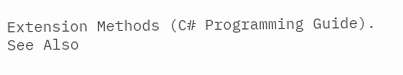Extension Methods (C# Programming Guide).
See Also